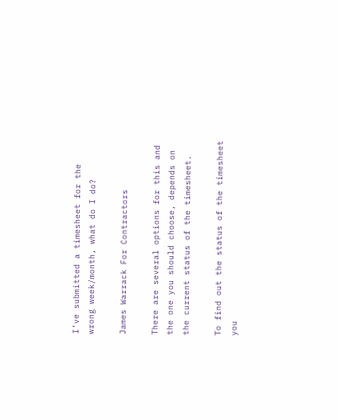I’ve submitted a timesheet for the wrong week/month, what do I do?

James Warrack For Contractors

There are several options for this and the one you should choose, depends on the current status of the timesheet.

To find out the status of the timesheet you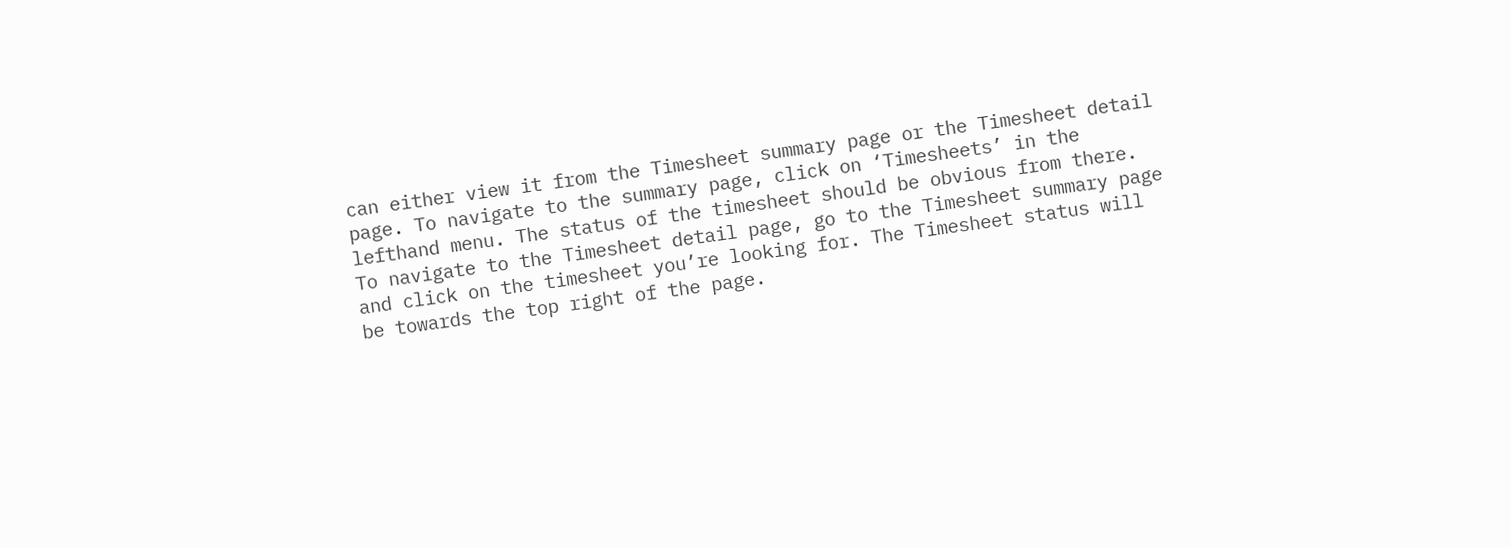can either view it from the Timesheet summary page or the Timesheet detail page. To navigate to the summary page, click on ‘Timesheets’ in the lefthand menu. The status of the timesheet should be obvious from there. To navigate to the Timesheet detail page, go to the Timesheet summary page and click on the timesheet you’re looking for. The Timesheet status will be towards the top right of the page.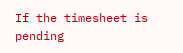If the timesheet is pending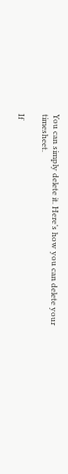You can simply delete it. Here’s how you can delete your timesheet.

If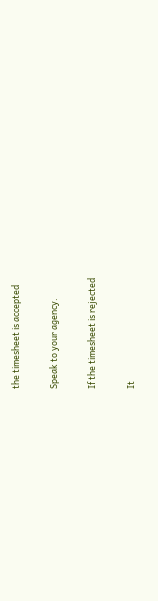the timesheet is accepted

Speak to your agency.

If the timesheet is rejected

It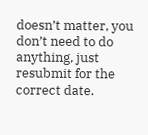doesn’t matter, you don’t need to do anything, just resubmit for the correct date.